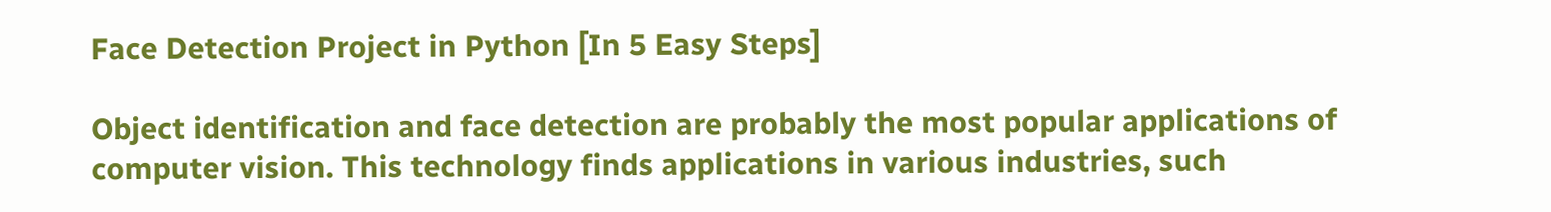Face Detection Project in Python [In 5 Easy Steps]

Object identification and face detection are probably the most popular applications of computer vision. This technology finds applications in various industries, such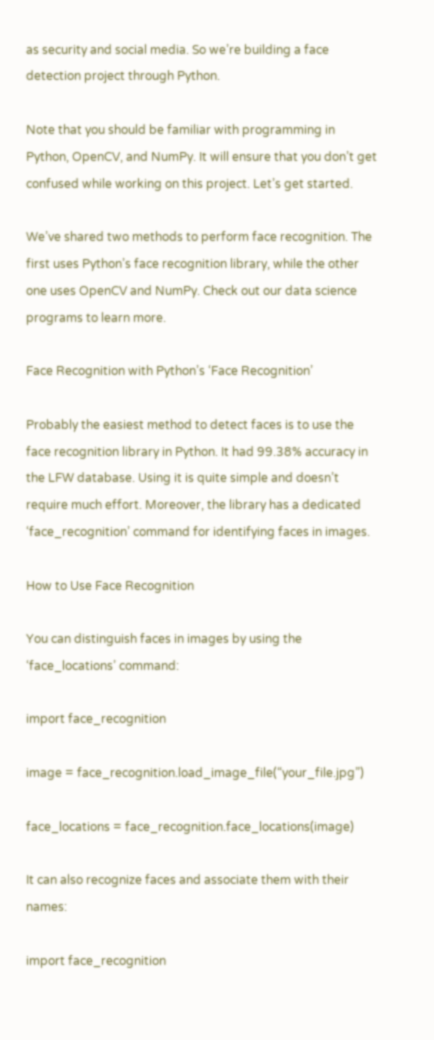as security and social media. So we’re building a face detection project through Python.

Note that you should be familiar with programming in Python, OpenCV, and NumPy. It will ensure that you don’t get confused while working on this project. Let’s get started.

We’ve shared two methods to perform face recognition. The first uses Python’s face recognition library, while the other one uses OpenCV and NumPy. Check out our data science programs to learn more.

Face Recognition with Python’s ‘Face Recognition’

Probably the easiest method to detect faces is to use the face recognition library in Python. It had 99.38% accuracy in the LFW database. Using it is quite simple and doesn’t require much effort. Moreover, the library has a dedicated ‘face_recognition’ command for identifying faces in images.

How to Use Face Recognition

You can distinguish faces in images by using the ‘face_locations’ command:

import face_recognition

image = face_recognition.load_image_file(“your_file.jpg”)

face_locations = face_recognition.face_locations(image)

It can also recognize faces and associate them with their names:

import face_recognition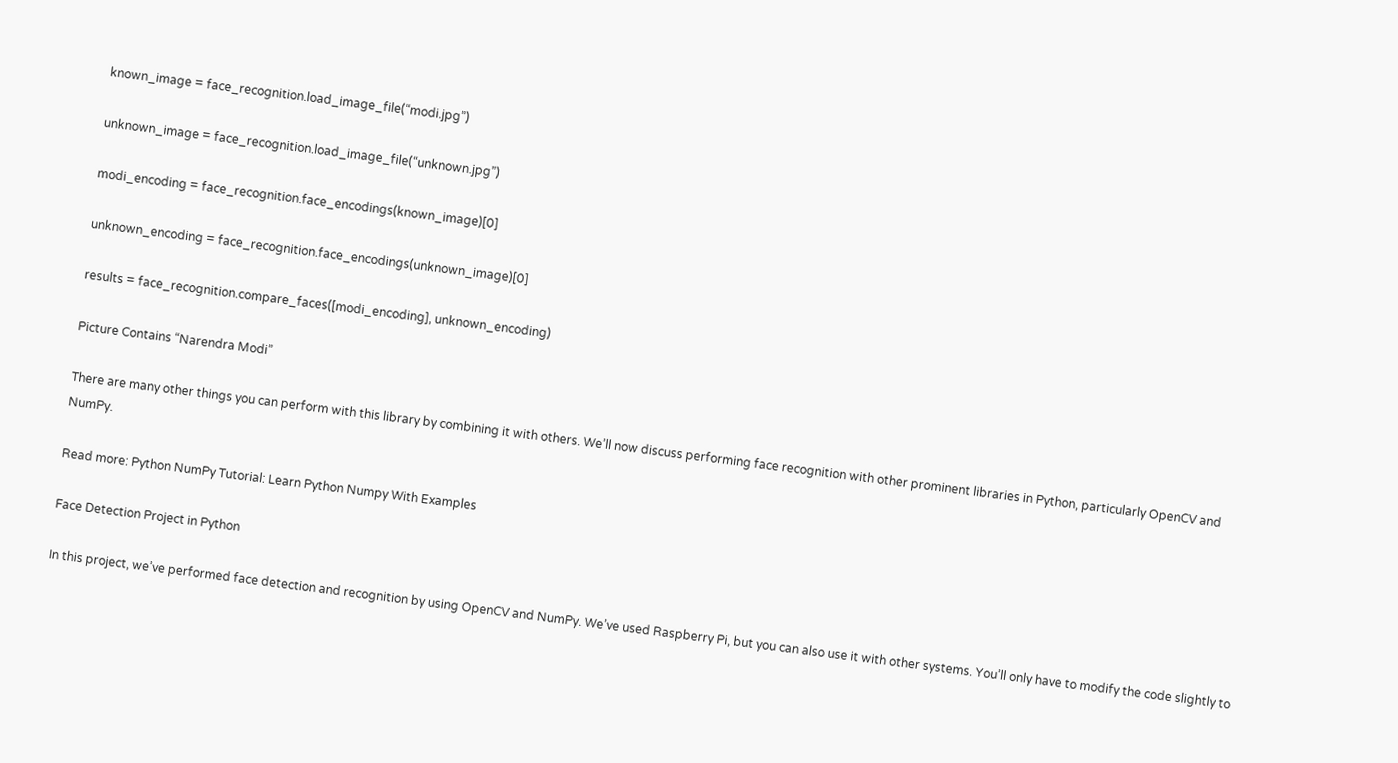known_image = face_recognition.load_image_file(“modi.jpg”)

unknown_image = face_recognition.load_image_file(“unknown.jpg”)

modi_encoding = face_recognition.face_encodings(known_image)[0]

unknown_encoding = face_recognition.face_encodings(unknown_image)[0]

results = face_recognition.compare_faces([modi_encoding], unknown_encoding)

Picture Contains “Narendra Modi”

There are many other things you can perform with this library by combining it with others. We’ll now discuss performing face recognition with other prominent libraries in Python, particularly OpenCV and NumPy.

Read more: Python NumPy Tutorial: Learn Python Numpy With Examples

Face Detection Project in Python

In this project, we’ve performed face detection and recognition by using OpenCV and NumPy. We’ve used Raspberry Pi, but you can also use it with other systems. You’ll only have to modify the code slightly to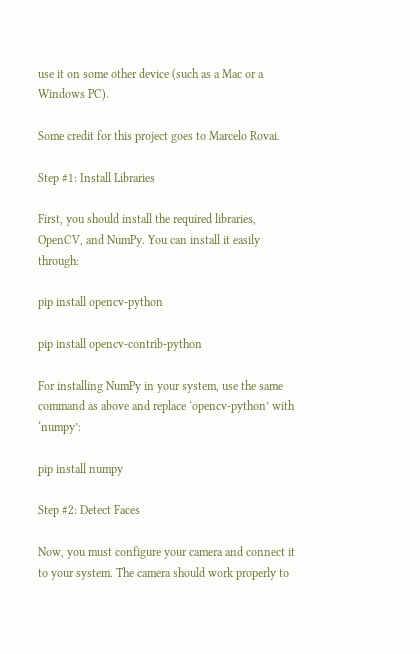use it on some other device (such as a Mac or a Windows PC).

Some credit for this project goes to Marcelo Rovai.

Step #1: Install Libraries

First, you should install the required libraries, OpenCV, and NumPy. You can install it easily through:

pip install opencv-python

pip install opencv-contrib-python

For installing NumPy in your system, use the same command as above and replace ‘opencv-python’ with ‘numpy’:

pip install numpy

Step #2: Detect Faces

Now, you must configure your camera and connect it to your system. The camera should work properly to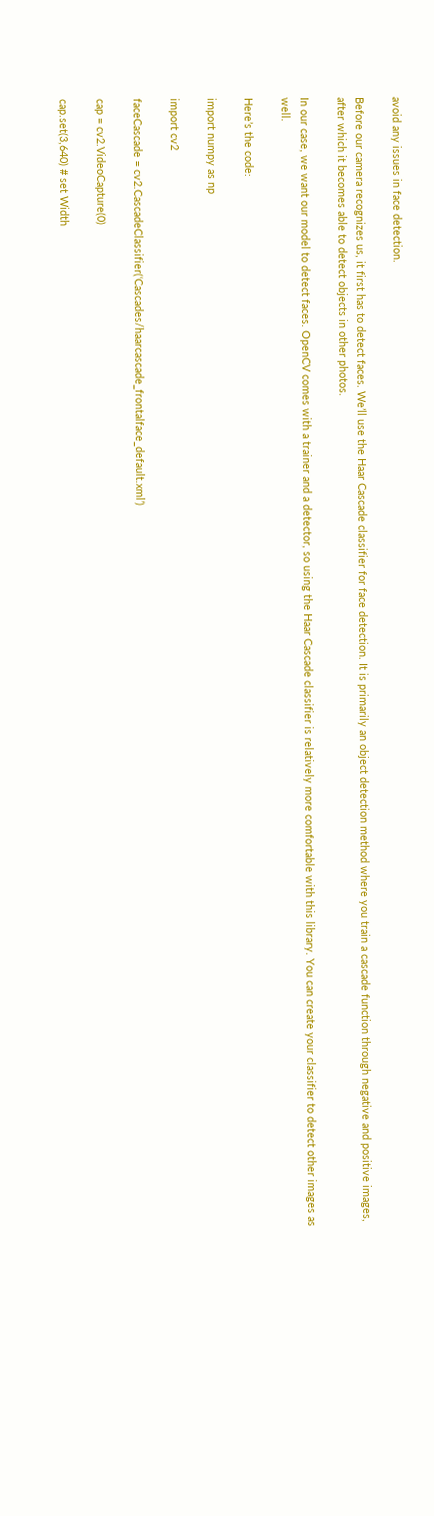avoid any issues in face detection.

Before our camera recognizes us, it first has to detect faces. We’ll use the Haar Cascade classifier for face detection. It is primarily an object detection method where you train a cascade function through negative and positive images, after which it becomes able to detect objects in other photos.

In our case, we want our model to detect faces. OpenCV comes with a trainer and a detector, so using the Haar Cascade classifier is relatively more comfortable with this library. You can create your classifier to detect other images as well.

Here’s the code:

import numpy as np

import cv2

faceCascade = cv2.CascadeClassifier(‘Cascades/haarcascade_frontalface_default.xml’)

cap = cv2.VideoCapture(0)

cap.set(3,640) # set Width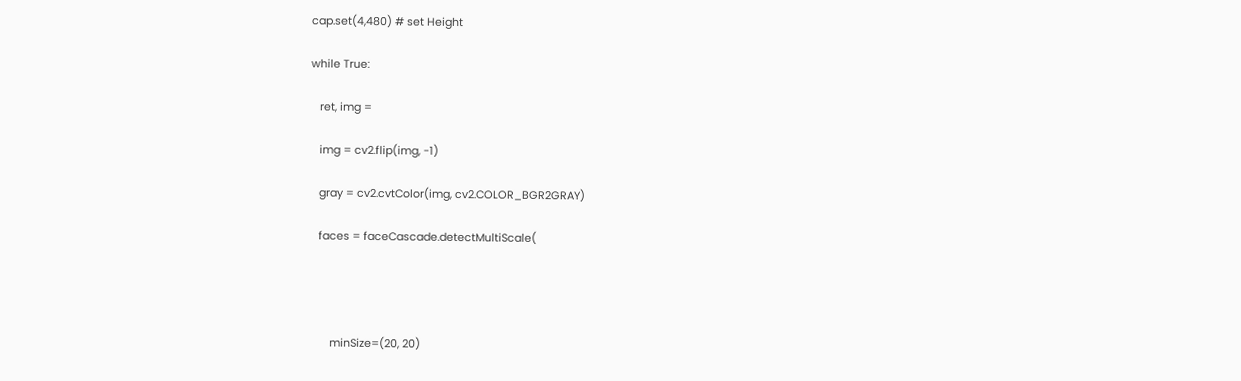cap.set(4,480) # set Height

while True:

   ret, img =

   img = cv2.flip(img, -1)

   gray = cv2.cvtColor(img, cv2.COLOR_BGR2GRAY)

   faces = faceCascade.detectMultiScale(




       minSize=(20, 20)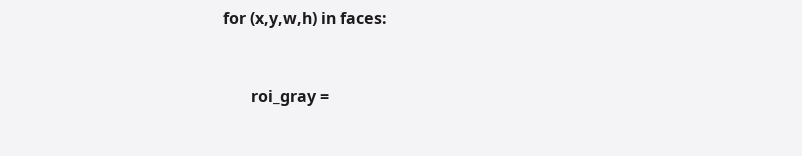for (x,y,w,h) in faces:


       roi_gray =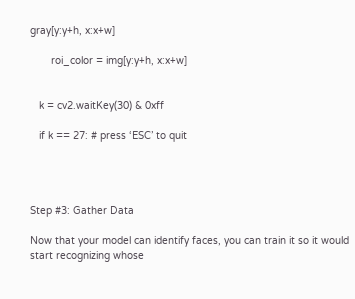gray[y:y+h, x:x+w]

       roi_color = img[y:y+h, x:x+w]


   k = cv2.waitKey(30) & 0xff

   if k == 27: # press ‘ESC’ to quit




Step #3: Gather Data

Now that your model can identify faces, you can train it so it would start recognizing whose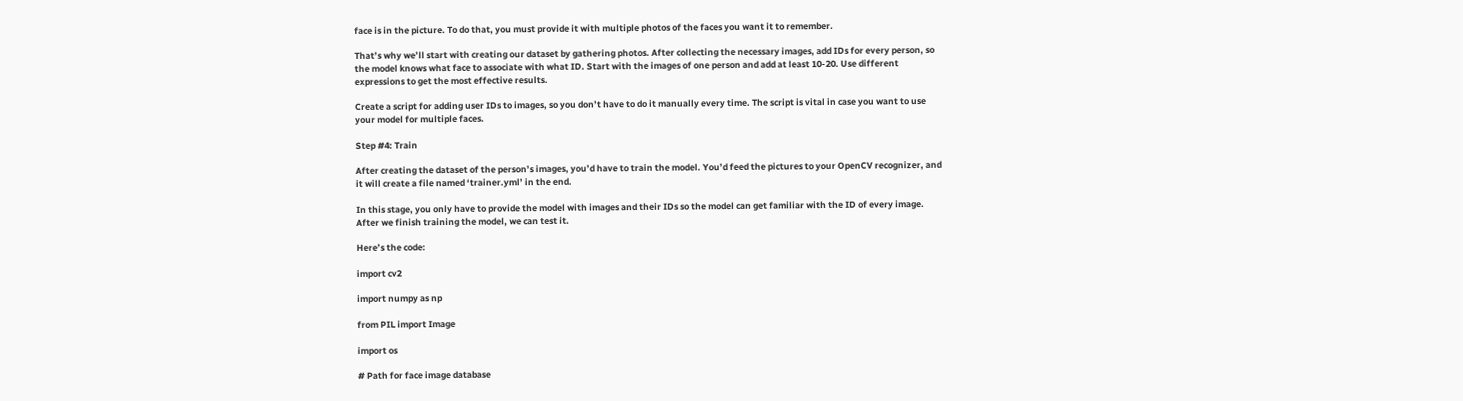face is in the picture. To do that, you must provide it with multiple photos of the faces you want it to remember.

That’s why we’ll start with creating our dataset by gathering photos. After collecting the necessary images, add IDs for every person, so the model knows what face to associate with what ID. Start with the images of one person and add at least 10-20. Use different expressions to get the most effective results.

Create a script for adding user IDs to images, so you don’t have to do it manually every time. The script is vital in case you want to use your model for multiple faces.

Step #4: Train

After creating the dataset of the person’s images, you’d have to train the model. You’d feed the pictures to your OpenCV recognizer, and it will create a file named ‘trainer.yml’ in the end.

In this stage, you only have to provide the model with images and their IDs so the model can get familiar with the ID of every image. After we finish training the model, we can test it.

Here’s the code:

import cv2

import numpy as np

from PIL import Image

import os

# Path for face image database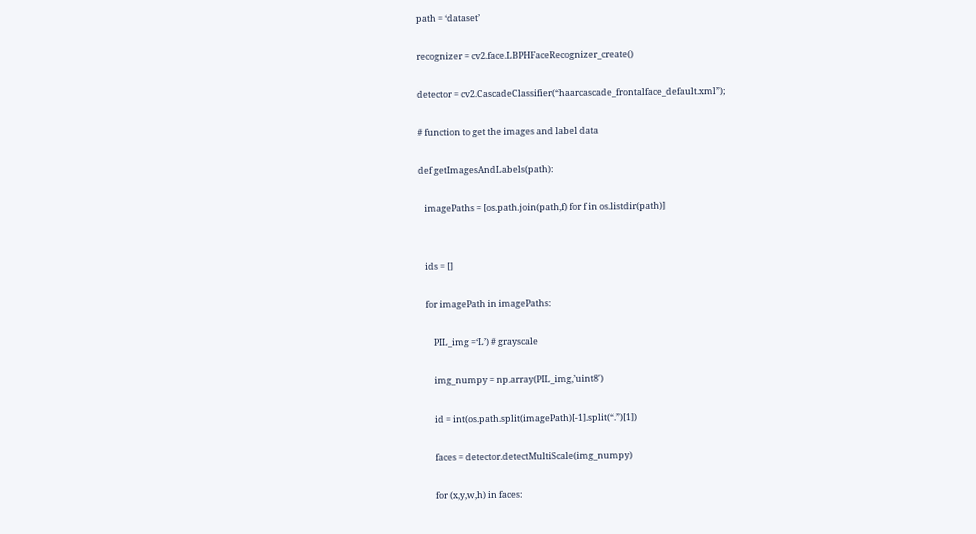path = ‘dataset’

recognizer = cv2.face.LBPHFaceRecognizer_create()

detector = cv2.CascadeClassifier(“haarcascade_frontalface_default.xml”);

# function to get the images and label data

def getImagesAndLabels(path):

   imagePaths = [os.path.join(path,f) for f in os.listdir(path)]


   ids = []

   for imagePath in imagePaths:

       PIL_img =‘L’) # grayscale

       img_numpy = np.array(PIL_img,’uint8′)

       id = int(os.path.split(imagePath)[-1].split(“.”)[1])

       faces = detector.detectMultiScale(img_numpy)

       for (x,y,w,h) in faces: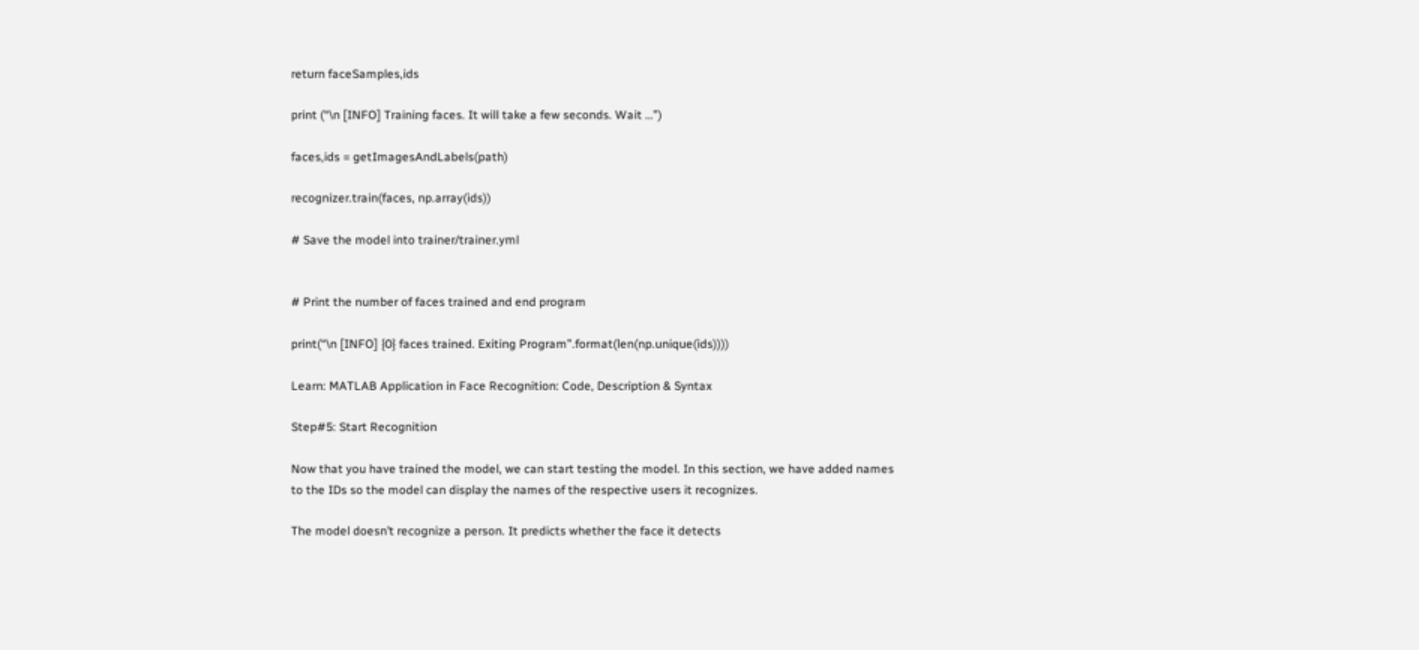return faceSamples,ids

print (“\n [INFO] Training faces. It will take a few seconds. Wait …”)

faces,ids = getImagesAndLabels(path)

recognizer.train(faces, np.array(ids))

# Save the model into trainer/trainer.yml


# Print the number of faces trained and end program

print(“\n [INFO] {0} faces trained. Exiting Program”.format(len(np.unique(ids))))

Learn: MATLAB Application in Face Recognition: Code, Description & Syntax

Step#5: Start Recognition

Now that you have trained the model, we can start testing the model. In this section, we have added names to the IDs so the model can display the names of the respective users it recognizes.

The model doesn’t recognize a person. It predicts whether the face it detects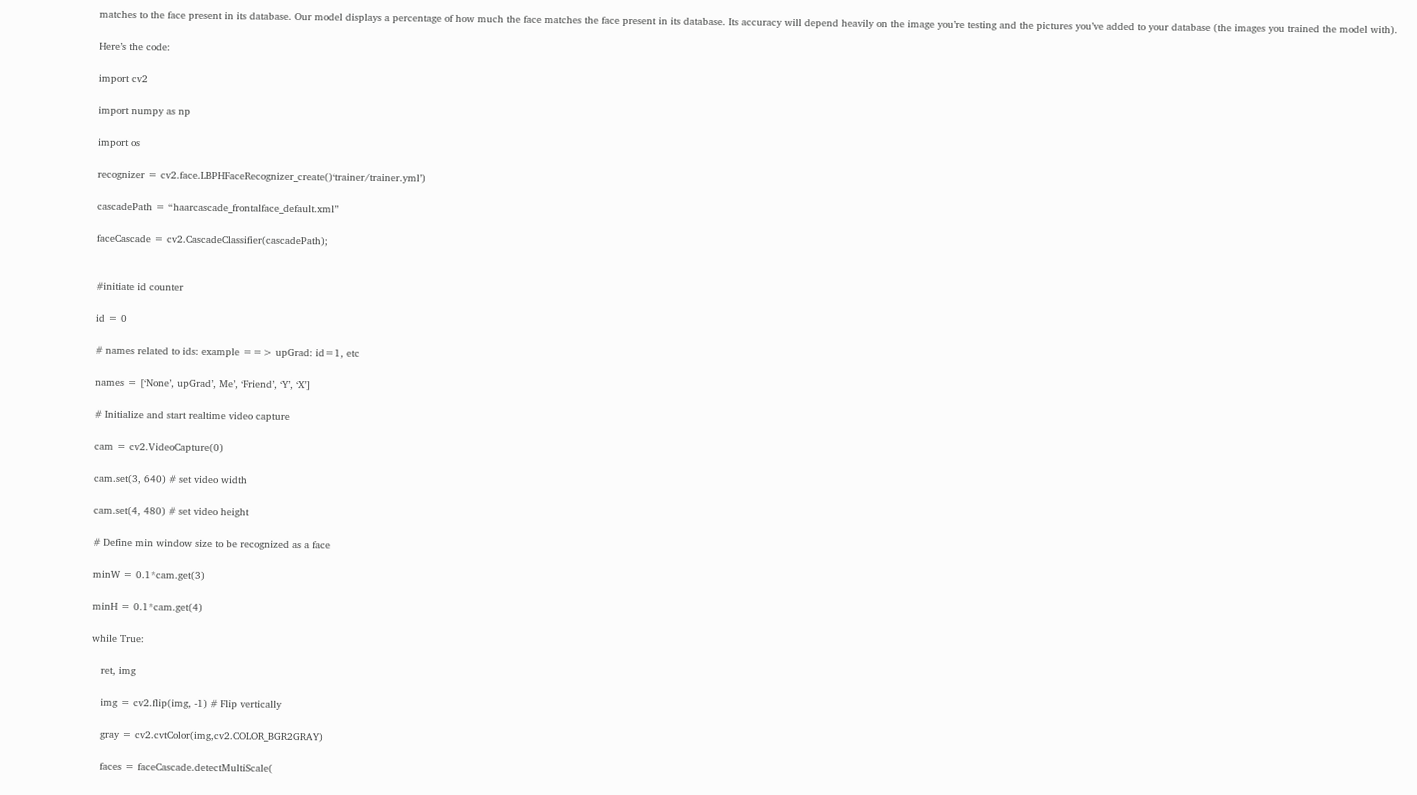matches to the face present in its database. Our model displays a percentage of how much the face matches the face present in its database. Its accuracy will depend heavily on the image you’re testing and the pictures you’ve added to your database (the images you trained the model with).

Here’s the code:

import cv2

import numpy as np

import os

recognizer = cv2.face.LBPHFaceRecognizer_create()‘trainer/trainer.yml’)

cascadePath = “haarcascade_frontalface_default.xml”

faceCascade = cv2.CascadeClassifier(cascadePath);


#initiate id counter

id = 0

# names related to ids: example ==> upGrad: id=1, etc

names = [‘None’, upGrad’, Me’, ‘Friend’, ‘Y’, ‘X’]

# Initialize and start realtime video capture

cam = cv2.VideoCapture(0)

cam.set(3, 640) # set video width

cam.set(4, 480) # set video height

# Define min window size to be recognized as a face

minW = 0.1*cam.get(3)

minH = 0.1*cam.get(4)

while True:

   ret, img

   img = cv2.flip(img, -1) # Flip vertically

   gray = cv2.cvtColor(img,cv2.COLOR_BGR2GRAY)

   faces = faceCascade.detectMultiScale(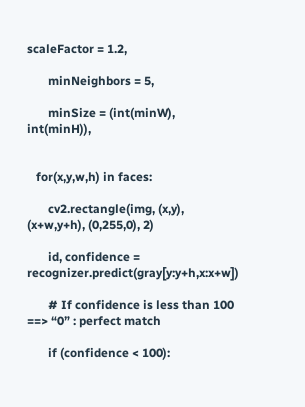scaleFactor = 1.2,

       minNeighbors = 5,

       minSize = (int(minW), int(minH)),


   for(x,y,w,h) in faces:

       cv2.rectangle(img, (x,y), (x+w,y+h), (0,255,0), 2)

       id, confidence = recognizer.predict(gray[y:y+h,x:x+w])

       # If confidence is less than 100 ==> “0” : perfect match

       if (confidence < 100):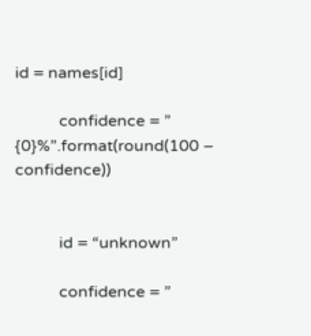id = names[id]

           confidence = ” {0}%”.format(round(100 – confidence))


           id = “unknown”

           confidence = ”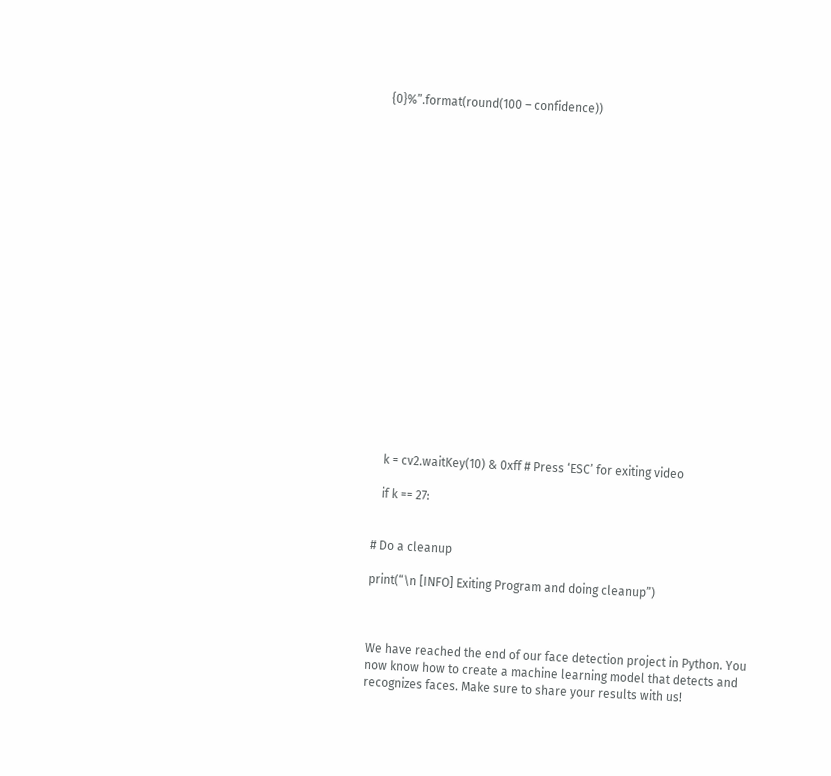{0}%”.format(round(100 – confidence))




















   k = cv2.waitKey(10) & 0xff # Press ‘ESC’ for exiting video

   if k == 27:


# Do a cleanup

print(“\n [INFO] Exiting Program and doing cleanup”)



We have reached the end of our face detection project in Python. You now know how to create a machine learning model that detects and recognizes faces. Make sure to share your results with us!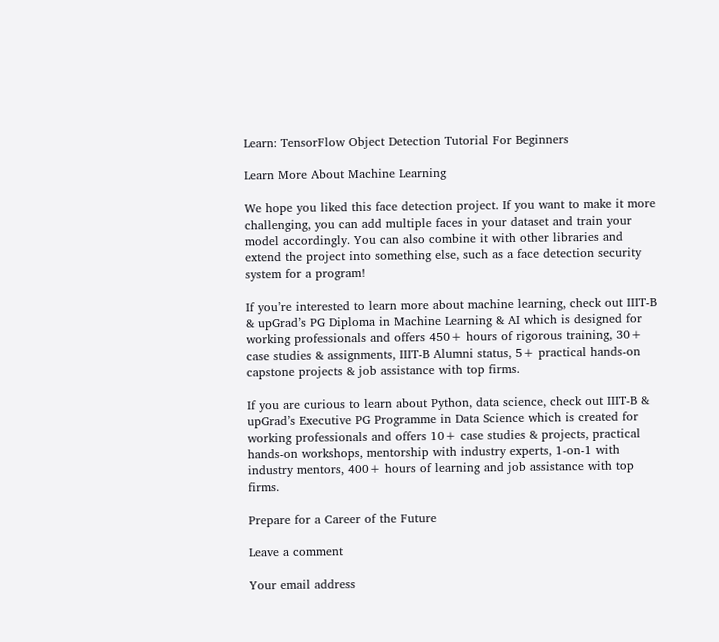Learn: TensorFlow Object Detection Tutorial For Beginners

Learn More About Machine Learning

We hope you liked this face detection project. If you want to make it more challenging, you can add multiple faces in your dataset and train your model accordingly. You can also combine it with other libraries and extend the project into something else, such as a face detection security system for a program!

If you’re interested to learn more about machine learning, check out IIIT-B & upGrad’s PG Diploma in Machine Learning & AI which is designed for working professionals and offers 450+ hours of rigorous training, 30+ case studies & assignments, IIIT-B Alumni status, 5+ practical hands-on capstone projects & job assistance with top firms.

If you are curious to learn about Python, data science, check out IIIT-B & upGrad’s Executive PG Programme in Data Science which is created for working professionals and offers 10+ case studies & projects, practical hands-on workshops, mentorship with industry experts, 1-on-1 with industry mentors, 400+ hours of learning and job assistance with top firms.

Prepare for a Career of the Future

Leave a comment

Your email address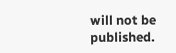will not be published.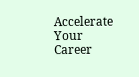Accelerate Your Career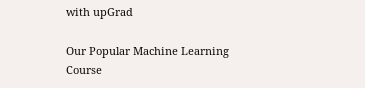with upGrad

Our Popular Machine Learning Course